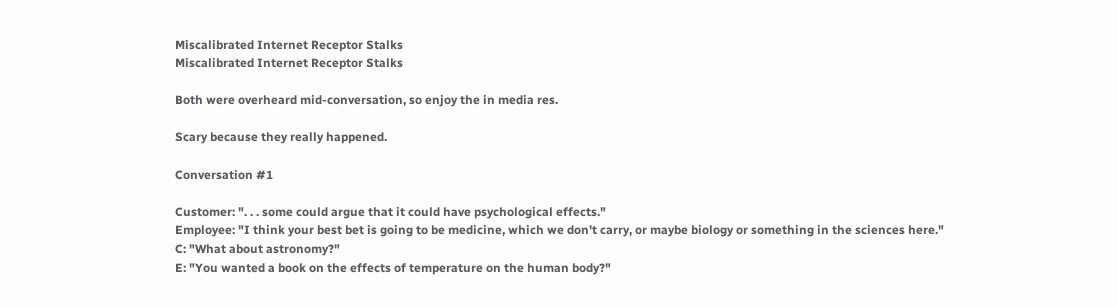Miscalibrated Internet Receptor Stalks
Miscalibrated Internet Receptor Stalks

Both were overheard mid-conversation, so enjoy the in media res.

Scary because they really happened.

Conversation #1

Customer: ". . . some could argue that it could have psychological effects."
Employee: "I think your best bet is going to be medicine, which we don't carry, or maybe biology or something in the sciences here."
C: "What about astronomy?"
E: "You wanted a book on the effects of temperature on the human body?"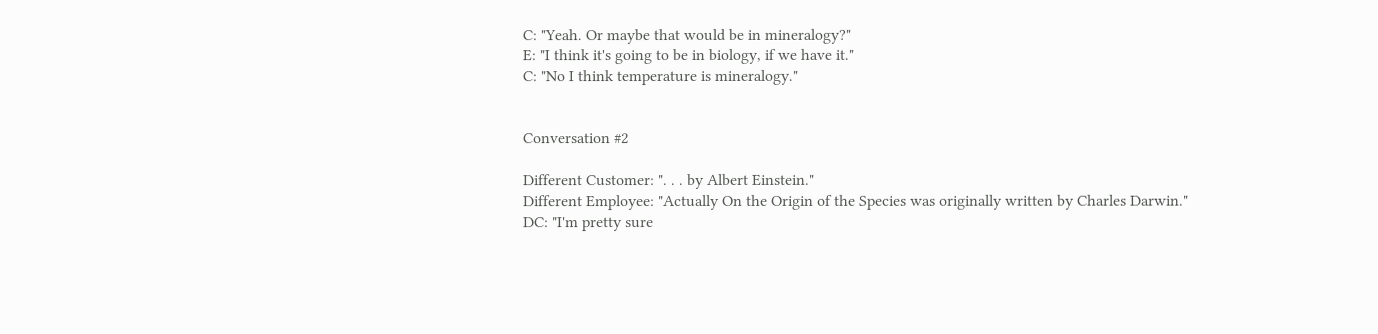C: "Yeah. Or maybe that would be in mineralogy?"
E: "I think it's going to be in biology, if we have it."
C: "No I think temperature is mineralogy."


Conversation #2

Different Customer: ". . . by Albert Einstein."
Different Employee: "Actually On the Origin of the Species was originally written by Charles Darwin."
DC: "I'm pretty sure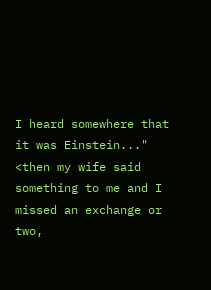I heard somewhere that it was Einstein..."
<then my wife said something to me and I missed an exchange or two,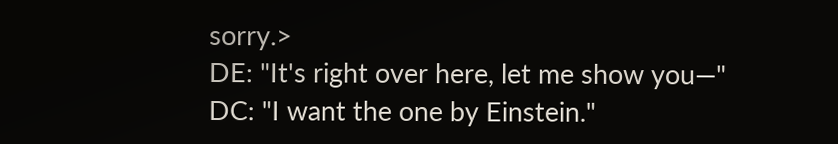sorry.>
DE: "It's right over here, let me show you—"
DC: "I want the one by Einstein."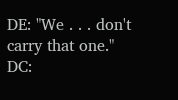DE: "We . . . don't carry that one."
DC: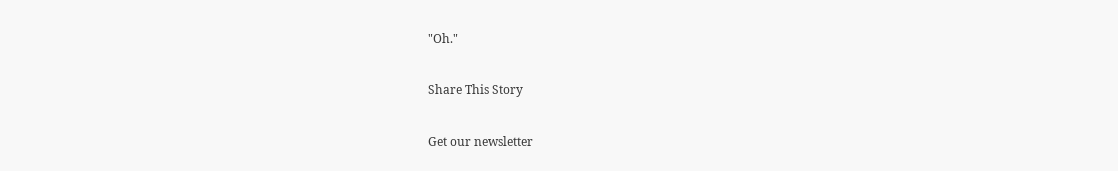"Oh."

Share This Story

Get our newsletter